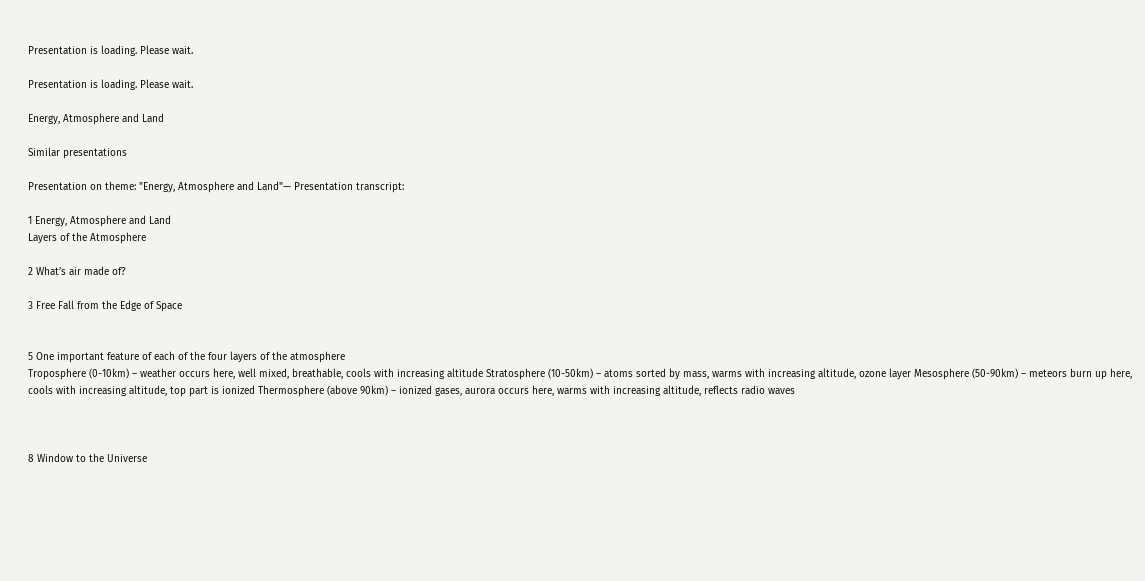Presentation is loading. Please wait.

Presentation is loading. Please wait.

Energy, Atmosphere and Land

Similar presentations

Presentation on theme: "Energy, Atmosphere and Land"— Presentation transcript:

1 Energy, Atmosphere and Land
Layers of the Atmosphere

2 What’s air made of?

3 Free Fall from the Edge of Space


5 One important feature of each of the four layers of the atmosphere
Troposphere (0-10km) – weather occurs here, well mixed, breathable, cools with increasing altitude Stratosphere (10-50km) – atoms sorted by mass, warms with increasing altitude, ozone layer Mesosphere (50-90km) – meteors burn up here, cools with increasing altitude, top part is ionized Thermosphere (above 90km) – ionized gases, aurora occurs here, warms with increasing altitude, reflects radio waves



8 Window to the Universe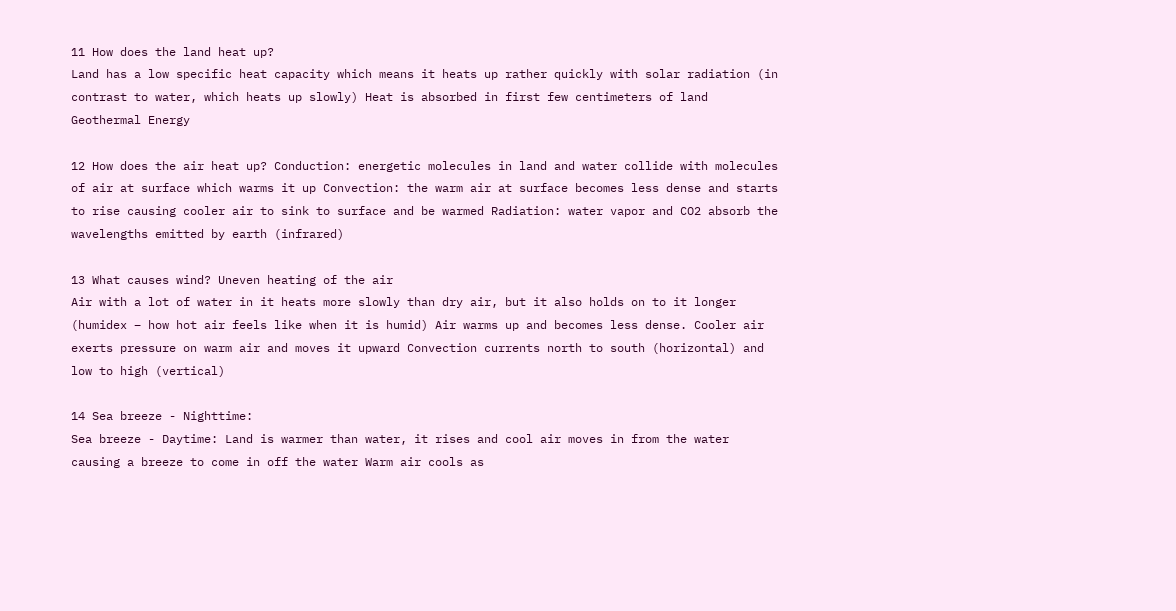11 How does the land heat up?
Land has a low specific heat capacity which means it heats up rather quickly with solar radiation (in contrast to water, which heats up slowly) Heat is absorbed in first few centimeters of land Geothermal Energy

12 How does the air heat up? Conduction: energetic molecules in land and water collide with molecules of air at surface which warms it up Convection: the warm air at surface becomes less dense and starts to rise causing cooler air to sink to surface and be warmed Radiation: water vapor and CO2 absorb the wavelengths emitted by earth (infrared)

13 What causes wind? Uneven heating of the air
Air with a lot of water in it heats more slowly than dry air, but it also holds on to it longer (humidex – how hot air feels like when it is humid) Air warms up and becomes less dense. Cooler air exerts pressure on warm air and moves it upward Convection currents north to south (horizontal) and low to high (vertical)

14 Sea breeze - Nighttime:
Sea breeze - Daytime: Land is warmer than water, it rises and cool air moves in from the water causing a breeze to come in off the water Warm air cools as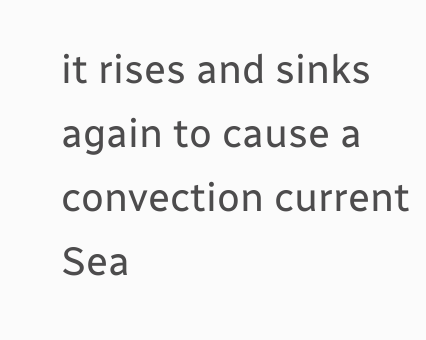it rises and sinks again to cause a convection current Sea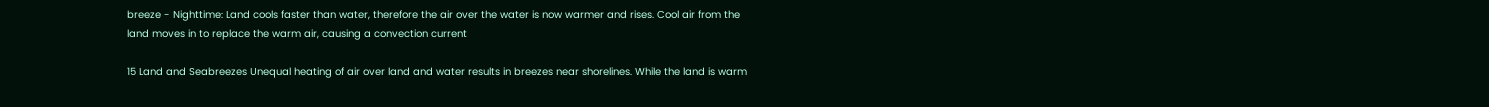breeze - Nighttime: Land cools faster than water, therefore the air over the water is now warmer and rises. Cool air from the land moves in to replace the warm air, causing a convection current

15 Land and Seabreezes Unequal heating of air over land and water results in breezes near shorelines. While the land is warm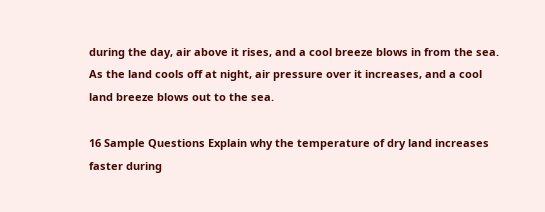during the day, air above it rises, and a cool breeze blows in from the sea. As the land cools off at night, air pressure over it increases, and a cool land breeze blows out to the sea.

16 Sample Questions Explain why the temperature of dry land increases faster during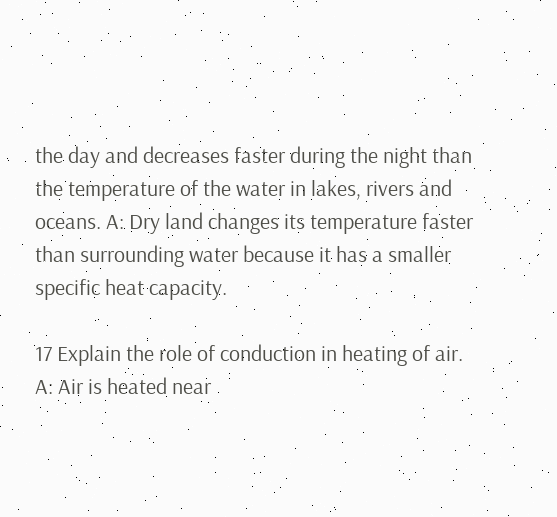the day and decreases faster during the night than the temperature of the water in lakes, rivers and oceans. A: Dry land changes its temperature faster than surrounding water because it has a smaller specific heat capacity.

17 Explain the role of conduction in heating of air.
A: Air is heated near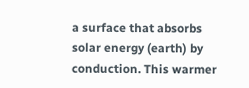a surface that absorbs solar energy (earth) by conduction. This warmer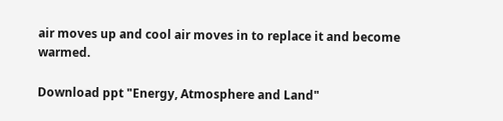air moves up and cool air moves in to replace it and become warmed.

Download ppt "Energy, Atmosphere and Land"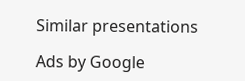Similar presentations

Ads by Google